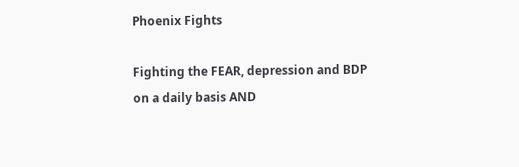Phoenix Fights

Fighting the FEAR, depression and BDP on a daily basis AND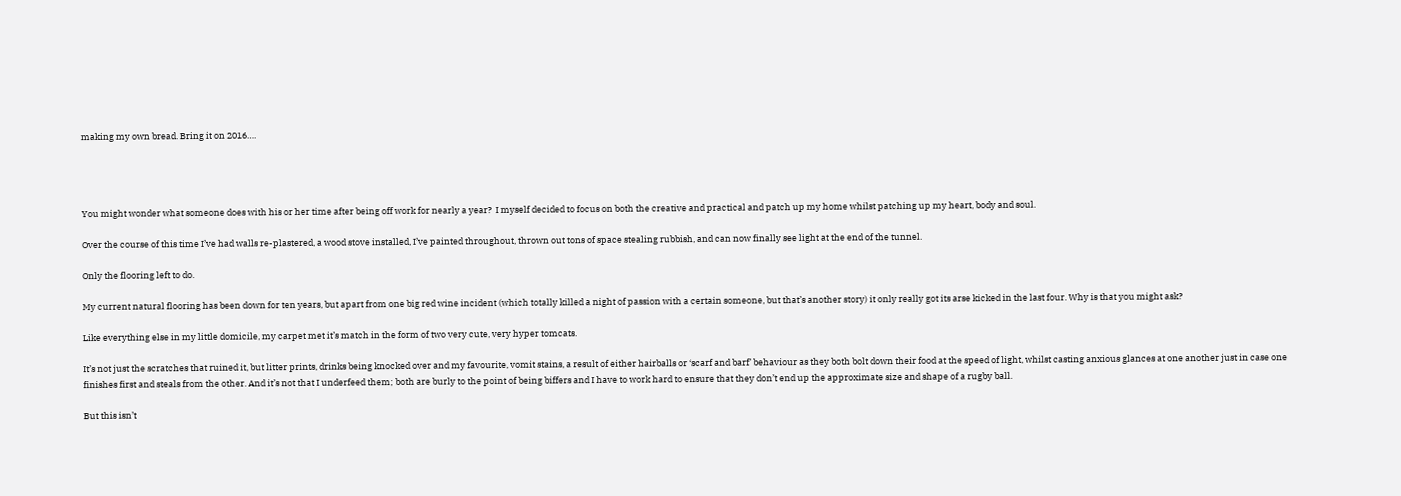making my own bread. Bring it on 2016….




You might wonder what someone does with his or her time after being off work for nearly a year?  I myself decided to focus on both the creative and practical and patch up my home whilst patching up my heart, body and soul.

Over the course of this time I’ve had walls re-plastered, a wood stove installed, I’ve painted throughout, thrown out tons of space stealing rubbish, and can now finally see light at the end of the tunnel.

Only the flooring left to do.

My current natural flooring has been down for ten years, but apart from one big red wine incident (which totally killed a night of passion with a certain someone, but that’s another story) it only really got its arse kicked in the last four. Why is that you might ask?

Like everything else in my little domicile, my carpet met it’s match in the form of two very cute, very hyper tomcats.

It’s not just the scratches that ruined it, but litter prints, drinks being knocked over and my favourite, vomit stains, a result of either hairballs or ‘scarf and barf’ behaviour as they both bolt down their food at the speed of light, whilst casting anxious glances at one another just in case one finishes first and steals from the other. And it’s not that I underfeed them; both are burly to the point of being biffers and I have to work hard to ensure that they don’t end up the approximate size and shape of a rugby ball.

But this isn’t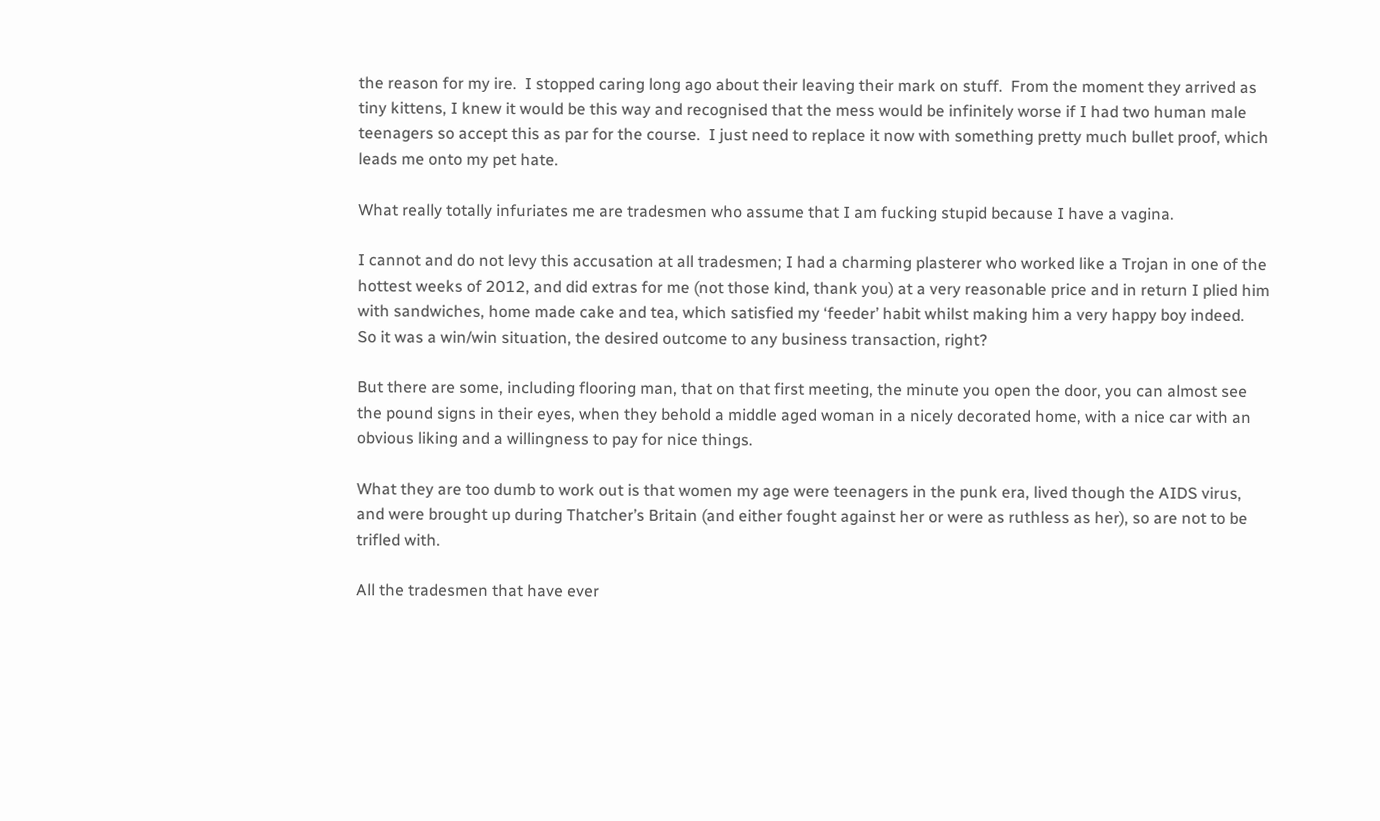the reason for my ire.  I stopped caring long ago about their leaving their mark on stuff.  From the moment they arrived as tiny kittens, I knew it would be this way and recognised that the mess would be infinitely worse if I had two human male teenagers so accept this as par for the course.  I just need to replace it now with something pretty much bullet proof, which leads me onto my pet hate.

What really totally infuriates me are tradesmen who assume that I am fucking stupid because I have a vagina.

I cannot and do not levy this accusation at all tradesmen; I had a charming plasterer who worked like a Trojan in one of the hottest weeks of 2012, and did extras for me (not those kind, thank you) at a very reasonable price and in return I plied him with sandwiches, home made cake and tea, which satisfied my ‘feeder’ habit whilst making him a very happy boy indeed.  So it was a win/win situation, the desired outcome to any business transaction, right?

But there are some, including flooring man, that on that first meeting, the minute you open the door, you can almost see the pound signs in their eyes, when they behold a middle aged woman in a nicely decorated home, with a nice car with an obvious liking and a willingness to pay for nice things.

What they are too dumb to work out is that women my age were teenagers in the punk era, lived though the AIDS virus, and were brought up during Thatcher’s Britain (and either fought against her or were as ruthless as her), so are not to be trifled with.

All the tradesmen that have ever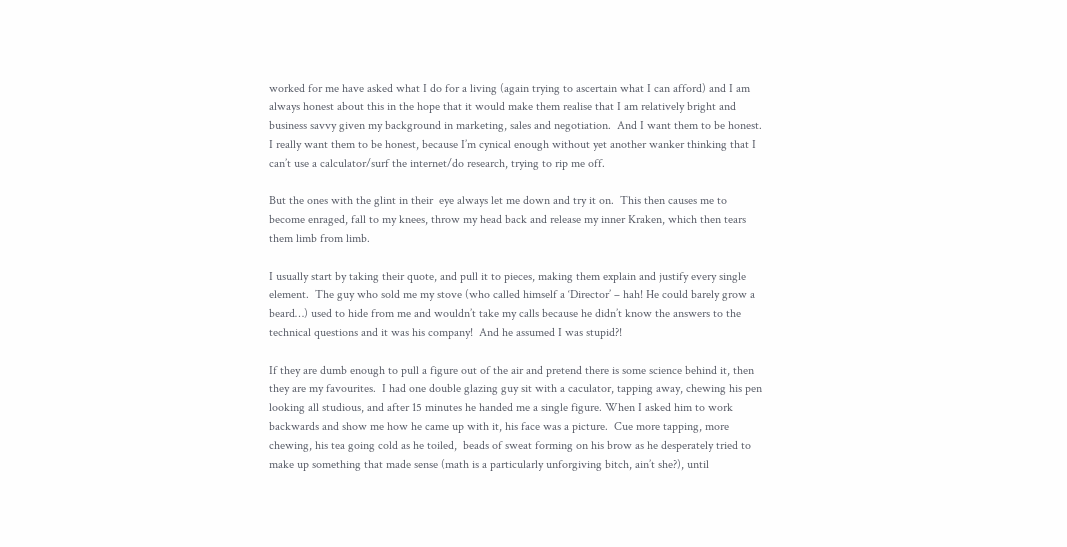worked for me have asked what I do for a living (again trying to ascertain what I can afford) and I am always honest about this in the hope that it would make them realise that I am relatively bright and business savvy given my background in marketing, sales and negotiation.  And I want them to be honest.  I really want them to be honest, because I’m cynical enough without yet another wanker thinking that I can’t use a calculator/surf the internet/do research, trying to rip me off.

But the ones with the glint in their  eye always let me down and try it on.  This then causes me to become enraged, fall to my knees, throw my head back and release my inner Kraken, which then tears them limb from limb.

I usually start by taking their quote, and pull it to pieces, making them explain and justify every single element.  The guy who sold me my stove (who called himself a ‘Director’ – hah! He could barely grow a beard…) used to hide from me and wouldn’t take my calls because he didn’t know the answers to the technical questions and it was his company!  And he assumed I was stupid?!

If they are dumb enough to pull a figure out of the air and pretend there is some science behind it, then they are my favourites.  I had one double glazing guy sit with a caculator, tapping away, chewing his pen looking all studious, and after 15 minutes he handed me a single figure. When I asked him to work backwards and show me how he came up with it, his face was a picture.  Cue more tapping, more chewing, his tea going cold as he toiled,  beads of sweat forming on his brow as he desperately tried to make up something that made sense (math is a particularly unforgiving bitch, ain’t she?), until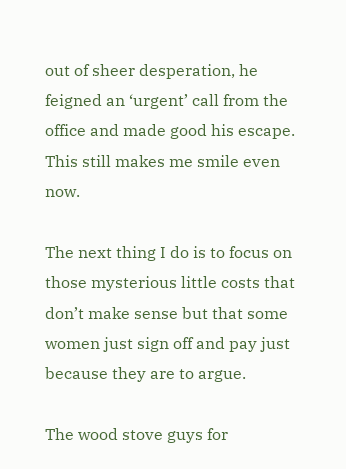out of sheer desperation, he feigned an ‘urgent’ call from the office and made good his escape. This still makes me smile even now.

The next thing I do is to focus on those mysterious little costs that don’t make sense but that some women just sign off and pay just because they are to argue.

The wood stove guys for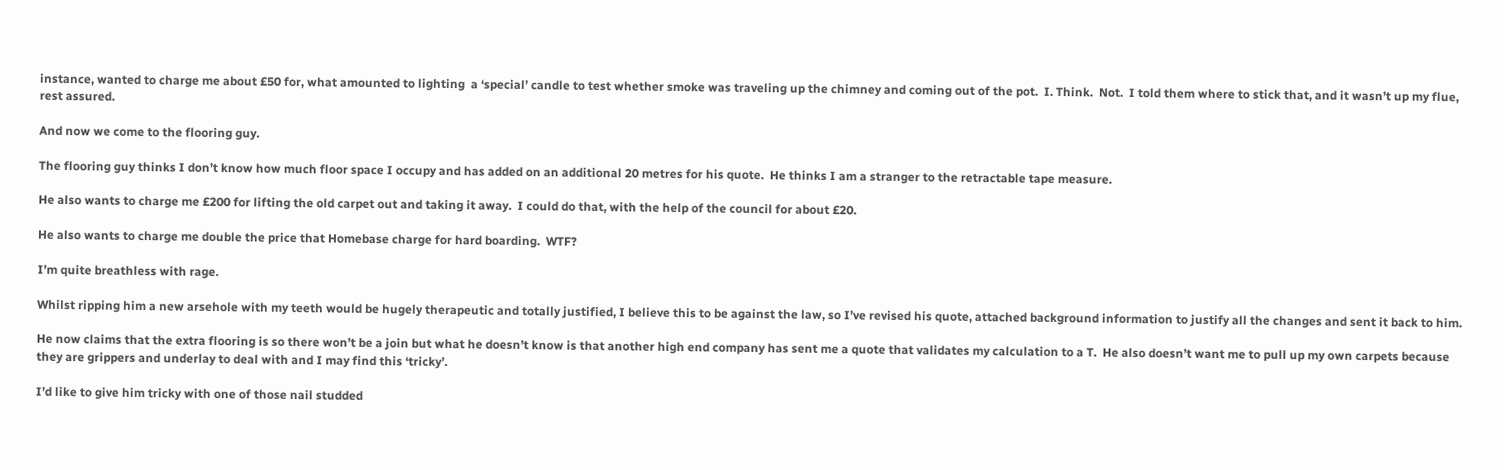instance, wanted to charge me about £50 for, what amounted to lighting  a ‘special’ candle to test whether smoke was traveling up the chimney and coming out of the pot.  I. Think.  Not.  I told them where to stick that, and it wasn’t up my flue, rest assured.

And now we come to the flooring guy.

The flooring guy thinks I don’t know how much floor space I occupy and has added on an additional 20 metres for his quote.  He thinks I am a stranger to the retractable tape measure.

He also wants to charge me £200 for lifting the old carpet out and taking it away.  I could do that, with the help of the council for about £20.

He also wants to charge me double the price that Homebase charge for hard boarding.  WTF?

I’m quite breathless with rage.

Whilst ripping him a new arsehole with my teeth would be hugely therapeutic and totally justified, I believe this to be against the law, so I’ve revised his quote, attached background information to justify all the changes and sent it back to him.

He now claims that the extra flooring is so there won’t be a join but what he doesn’t know is that another high end company has sent me a quote that validates my calculation to a T.  He also doesn’t want me to pull up my own carpets because they are grippers and underlay to deal with and I may find this ‘tricky’.

I’d like to give him tricky with one of those nail studded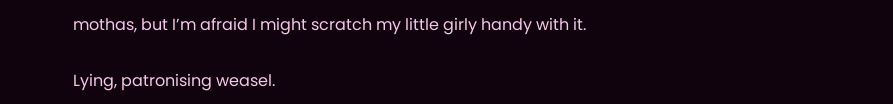mothas, but I’m afraid I might scratch my little girly handy with it.

Lying, patronising weasel.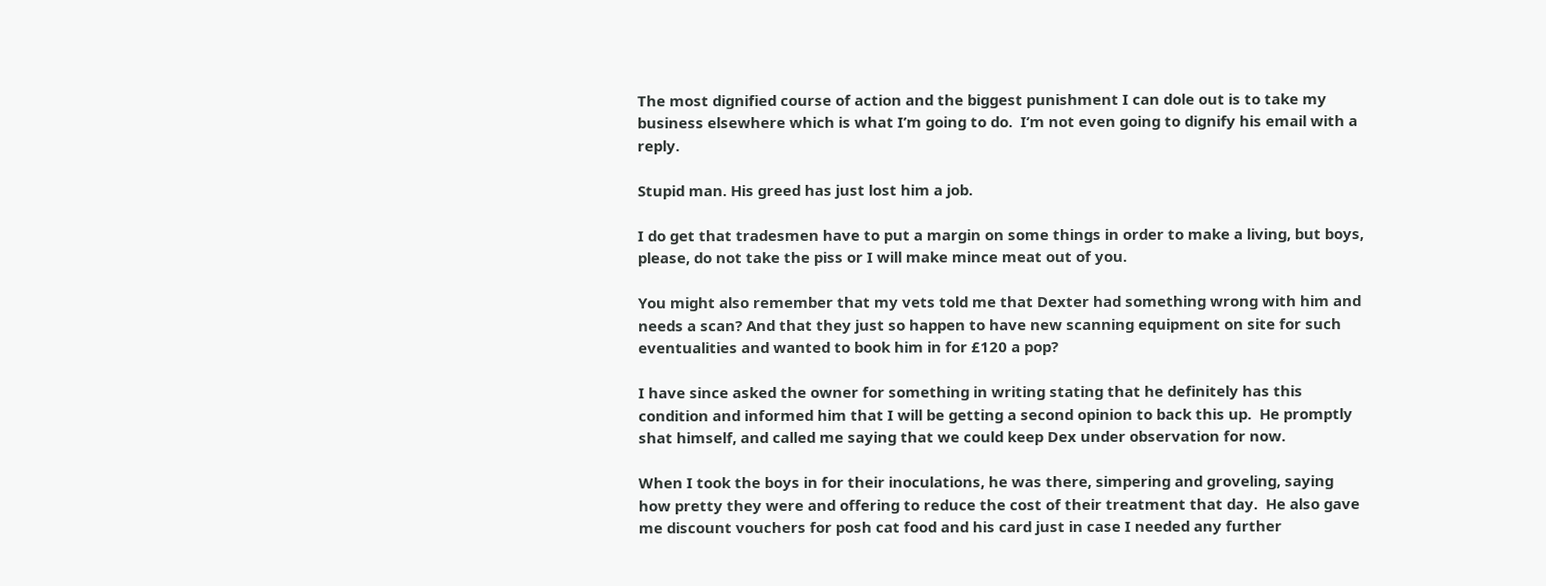The most dignified course of action and the biggest punishment I can dole out is to take my business elsewhere which is what I’m going to do.  I’m not even going to dignify his email with a reply.

Stupid man. His greed has just lost him a job.

I do get that tradesmen have to put a margin on some things in order to make a living, but boys, please, do not take the piss or I will make mince meat out of you.

You might also remember that my vets told me that Dexter had something wrong with him and needs a scan? And that they just so happen to have new scanning equipment on site for such eventualities and wanted to book him in for £120 a pop?

I have since asked the owner for something in writing stating that he definitely has this condition and informed him that I will be getting a second opinion to back this up.  He promptly shat himself, and called me saying that we could keep Dex under observation for now.

When I took the boys in for their inoculations, he was there, simpering and groveling, saying how pretty they were and offering to reduce the cost of their treatment that day.  He also gave me discount vouchers for posh cat food and his card just in case I needed any further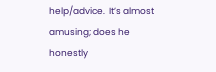help/advice.  It’s almost amusing; does he honestly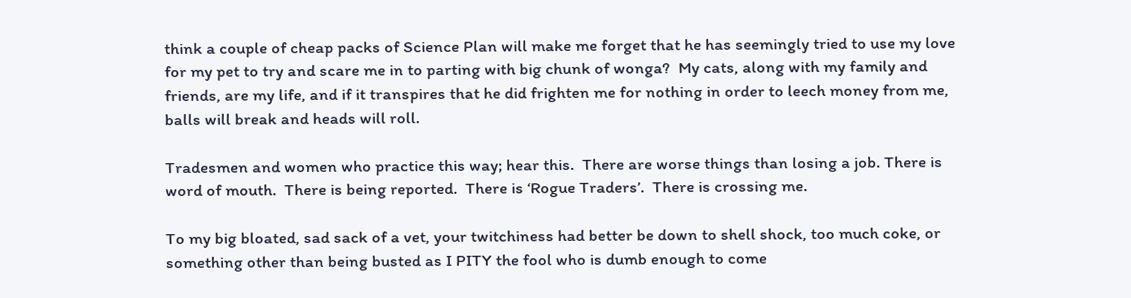think a couple of cheap packs of Science Plan will make me forget that he has seemingly tried to use my love for my pet to try and scare me in to parting with big chunk of wonga?  My cats, along with my family and friends, are my life, and if it transpires that he did frighten me for nothing in order to leech money from me, balls will break and heads will roll.

Tradesmen and women who practice this way; hear this.  There are worse things than losing a job. There is word of mouth.  There is being reported.  There is ‘Rogue Traders’.  There is crossing me.

To my big bloated, sad sack of a vet, your twitchiness had better be down to shell shock, too much coke, or something other than being busted as I PITY the fool who is dumb enough to come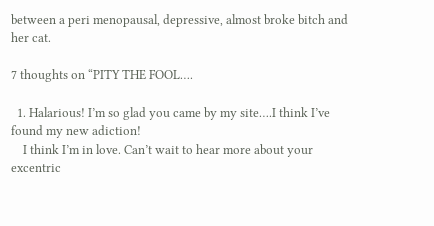between a peri menopausal, depressive, almost broke bitch and her cat.

7 thoughts on “PITY THE FOOL….

  1. Halarious! I’m so glad you came by my site….I think I’ve found my new adiction!
    I think I’m in love. Can’t wait to hear more about your excentric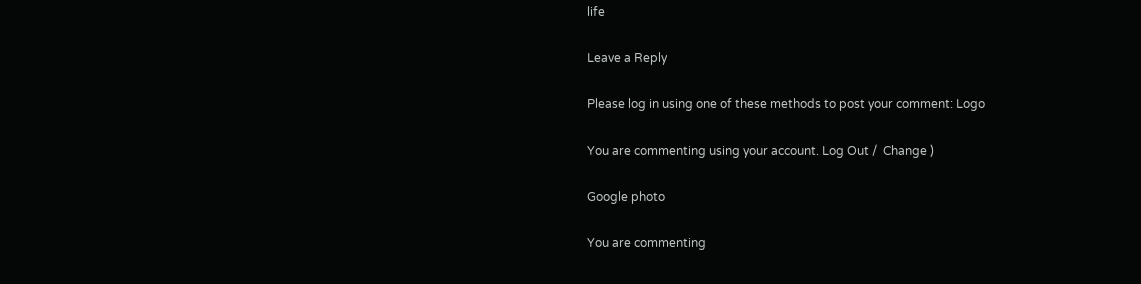life

Leave a Reply

Please log in using one of these methods to post your comment: Logo

You are commenting using your account. Log Out /  Change )

Google photo

You are commenting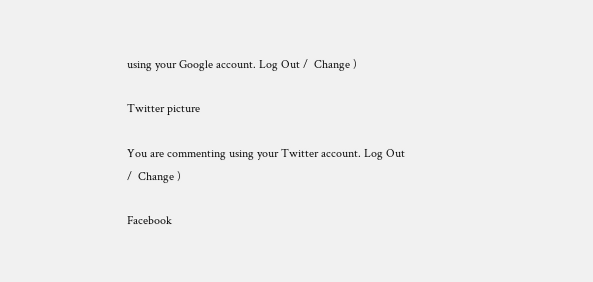using your Google account. Log Out /  Change )

Twitter picture

You are commenting using your Twitter account. Log Out /  Change )

Facebook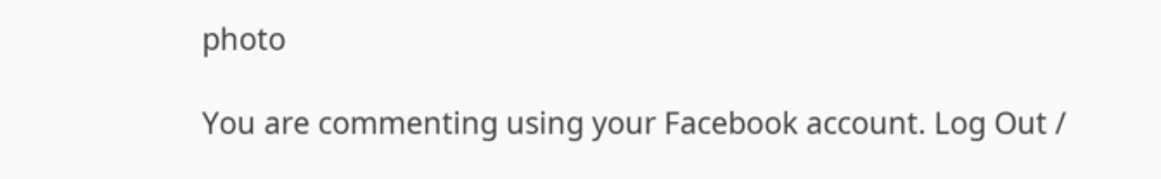photo

You are commenting using your Facebook account. Log Out /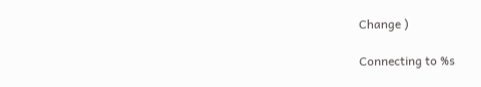Change )

Connecting to %s